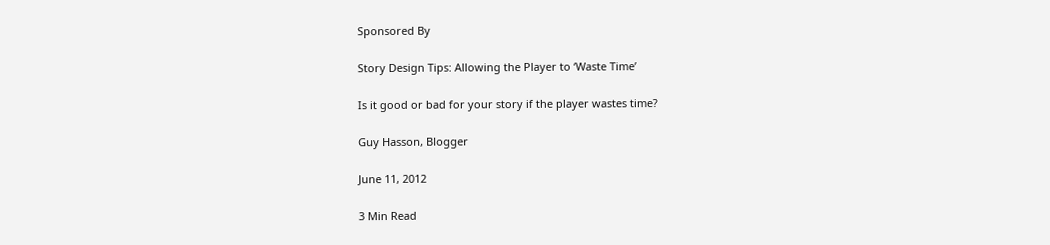Sponsored By

Story Design Tips: Allowing the Player to ‘Waste Time’

Is it good or bad for your story if the player wastes time?

Guy Hasson, Blogger

June 11, 2012

3 Min Read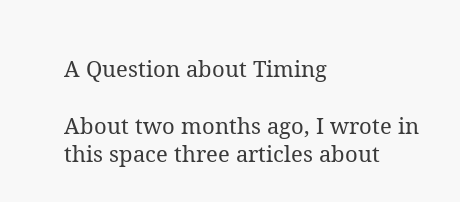A Question about Timing

About two months ago, I wrote in this space three articles about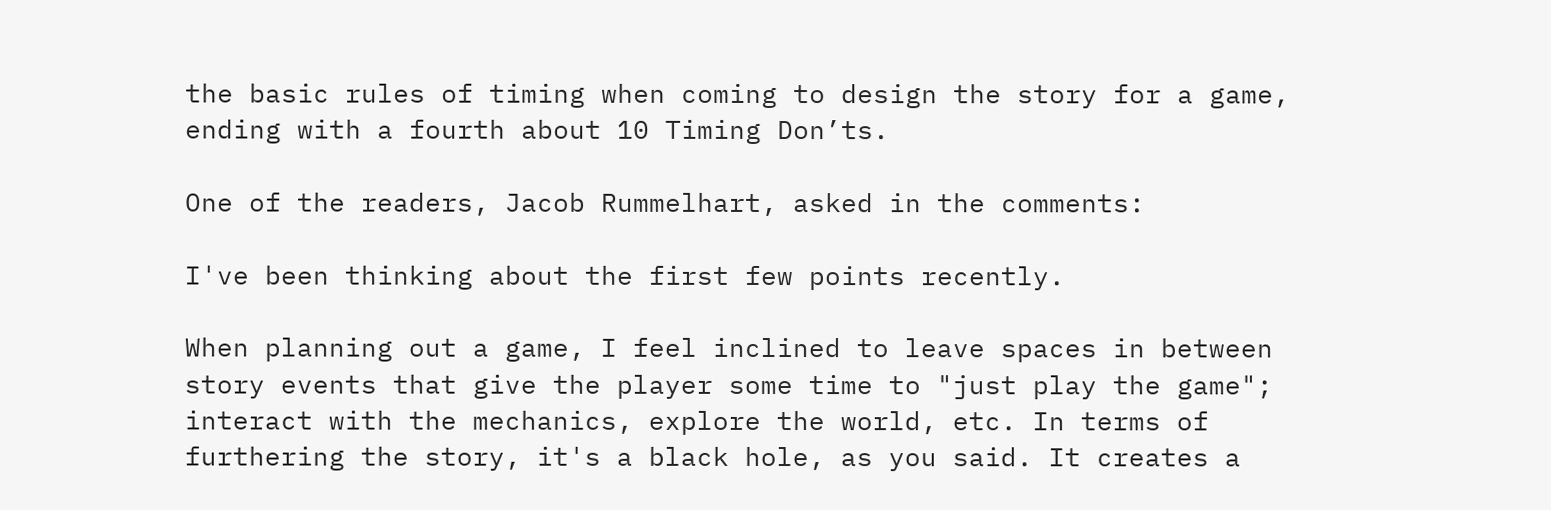the basic rules of timing when coming to design the story for a game, ending with a fourth about 10 Timing Don’ts.

One of the readers, Jacob Rummelhart, asked in the comments:

I've been thinking about the first few points recently.

When planning out a game, I feel inclined to leave spaces in between story events that give the player some time to "just play the game"; interact with the mechanics, explore the world, etc. In terms of furthering the story, it's a black hole, as you said. It creates a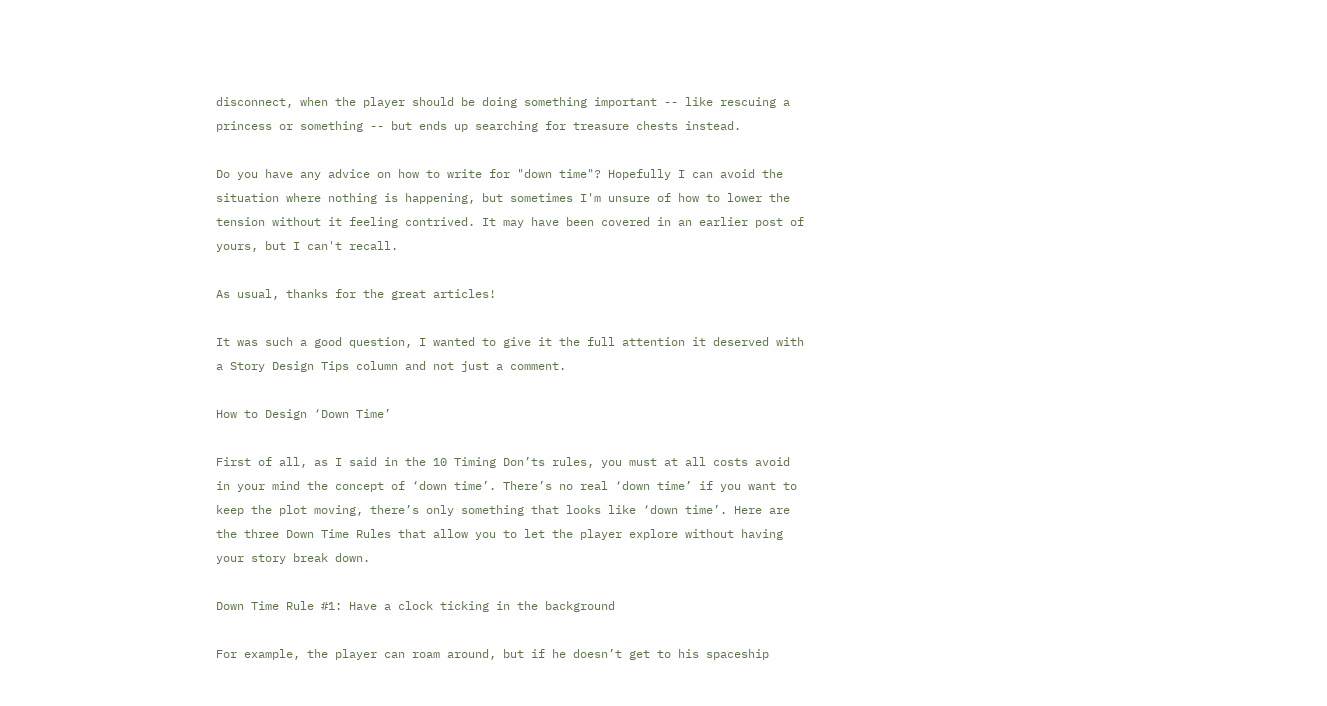disconnect, when the player should be doing something important -- like rescuing a princess or something -- but ends up searching for treasure chests instead.

Do you have any advice on how to write for "down time"? Hopefully I can avoid the situation where nothing is happening, but sometimes I'm unsure of how to lower the tension without it feeling contrived. It may have been covered in an earlier post of yours, but I can't recall.

As usual, thanks for the great articles!

It was such a good question, I wanted to give it the full attention it deserved with a Story Design Tips column and not just a comment.

How to Design ‘Down Time’

First of all, as I said in the 10 Timing Don’ts rules, you must at all costs avoid in your mind the concept of ‘down time’. There’s no real ‘down time’ if you want to keep the plot moving, there’s only something that looks like ‘down time’. Here are the three Down Time Rules that allow you to let the player explore without having your story break down.

Down Time Rule #1: Have a clock ticking in the background

For example, the player can roam around, but if he doesn’t get to his spaceship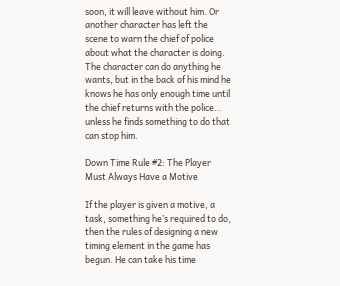soon, it will leave without him. Or another character has left the scene to warn the chief of police about what the character is doing. The character can do anything he wants, but in the back of his mind he knows he has only enough time until the chief returns with the police… unless he finds something to do that can stop him.

Down Time Rule #2: The Player Must Always Have a Motive

If the player is given a motive, a task, something he’s required to do, then the rules of designing a new timing element in the game has begun. He can take his time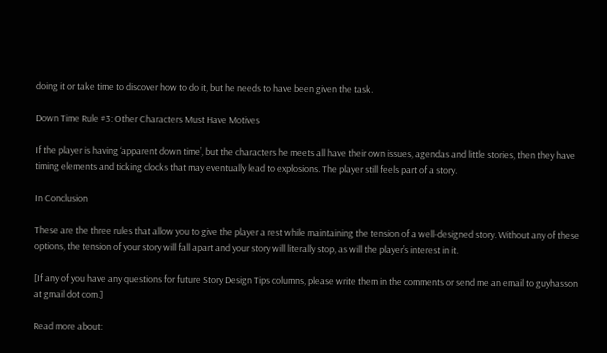doing it or take time to discover how to do it, but he needs to have been given the task.

Down Time Rule #3: Other Characters Must Have Motives

If the player is having ‘apparent down time’, but the characters he meets all have their own issues, agendas and little stories, then they have timing elements and ticking clocks that may eventually lead to explosions. The player still feels part of a story.

In Conclusion

These are the three rules that allow you to give the player a rest while maintaining the tension of a well-designed story. Without any of these options, the tension of your story will fall apart and your story will literally stop, as will the player’s interest in it.

[If any of you have any questions for future Story Design Tips columns, please write them in the comments or send me an email to guyhasson at gmail dot com.]

Read more about: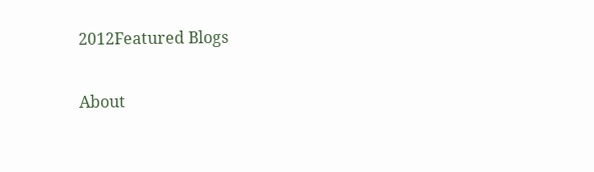2012Featured Blogs

About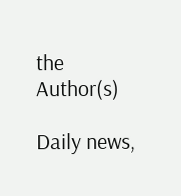the Author(s)

Daily news,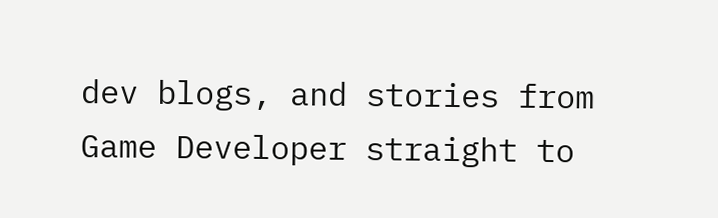dev blogs, and stories from Game Developer straight to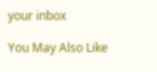your inbox

You May Also Like